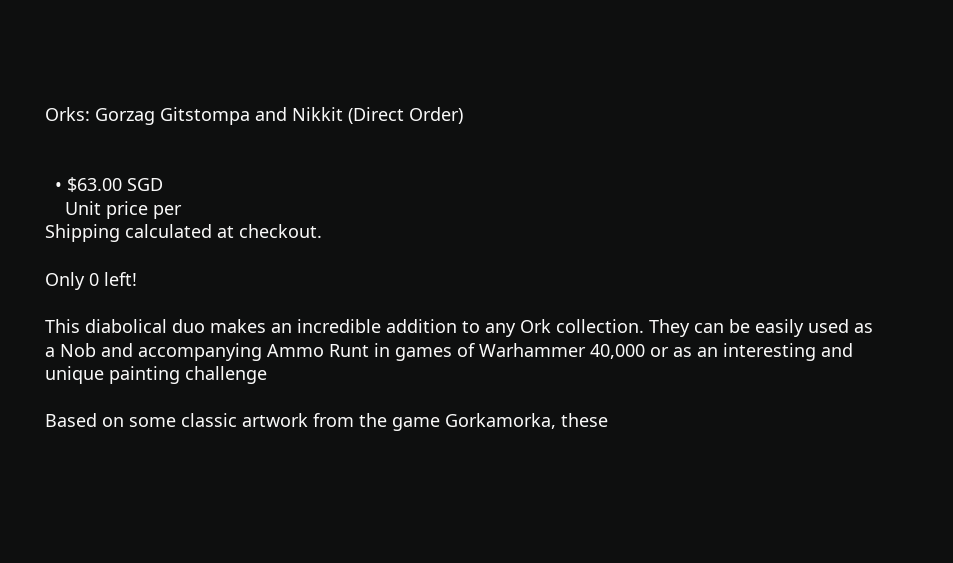Orks: Gorzag Gitstompa and Nikkit (Direct Order)


  • $63.00 SGD
    Unit price per
Shipping calculated at checkout.

Only 0 left!

This diabolical duo makes an incredible addition to any Ork collection. They can be easily used as a Nob and accompanying Ammo Runt in games of Warhammer 40,000 or as an interesting and unique painting challenge

Based on some classic artwork from the game Gorkamorka, these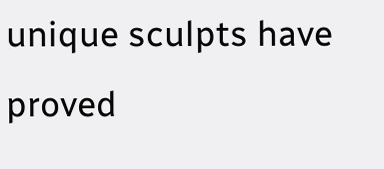unique sculpts have proved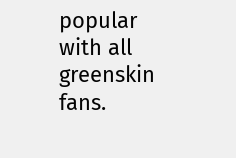popular with all greenskin fans.